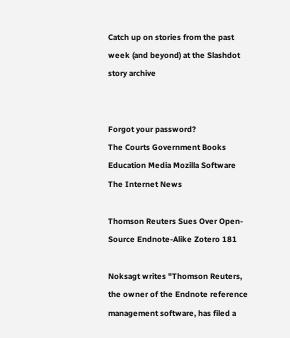Catch up on stories from the past week (and beyond) at the Slashdot story archive


Forgot your password?
The Courts Government Books Education Media Mozilla Software The Internet News

Thomson Reuters Sues Over Open-Source Endnote-Alike Zotero 181

Noksagt writes "Thomson Reuters, the owner of the Endnote reference management software, has filed a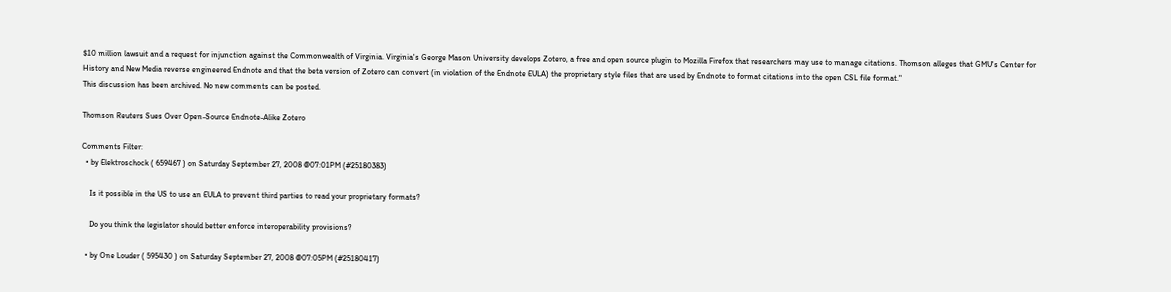$10 million lawsuit and a request for injunction against the Commonwealth of Virginia. Virginia's George Mason University develops Zotero, a free and open source plugin to Mozilla Firefox that researchers may use to manage citations. Thomson alleges that GMU's Center for History and New Media reverse engineered Endnote and that the beta version of Zotero can convert (in violation of the Endnote EULA) the proprietary style files that are used by Endnote to format citations into the open CSL file format."
This discussion has been archived. No new comments can be posted.

Thomson Reuters Sues Over Open-Source Endnote-Alike Zotero

Comments Filter:
  • by Elektroschock ( 659467 ) on Saturday September 27, 2008 @07:01PM (#25180383)

    Is it possible in the US to use an EULA to prevent third parties to read your proprietary formats?

    Do you think the legislator should better enforce interoperability provisions?

  • by One Louder ( 595430 ) on Saturday September 27, 2008 @07:05PM (#25180417)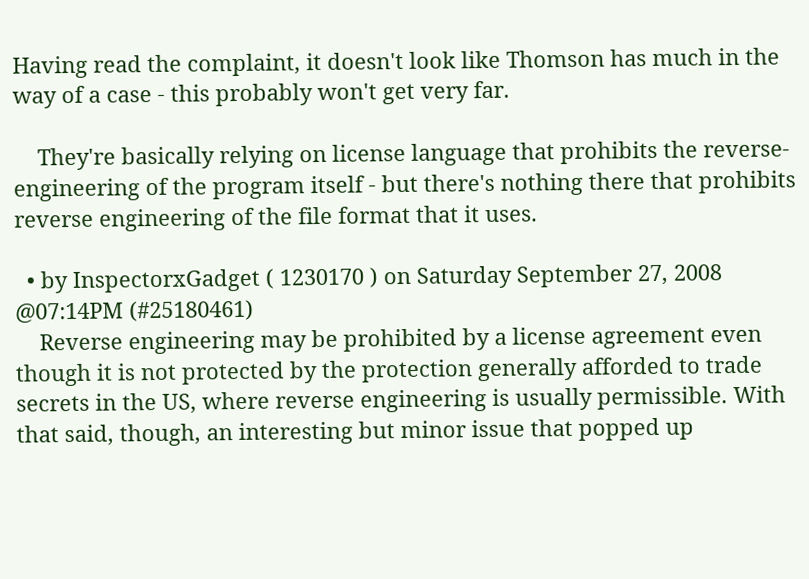Having read the complaint, it doesn't look like Thomson has much in the way of a case - this probably won't get very far.

    They're basically relying on license language that prohibits the reverse-engineering of the program itself - but there's nothing there that prohibits reverse engineering of the file format that it uses.

  • by InspectorxGadget ( 1230170 ) on Saturday September 27, 2008 @07:14PM (#25180461)
    Reverse engineering may be prohibited by a license agreement even though it is not protected by the protection generally afforded to trade secrets in the US, where reverse engineering is usually permissible. With that said, though, an interesting but minor issue that popped up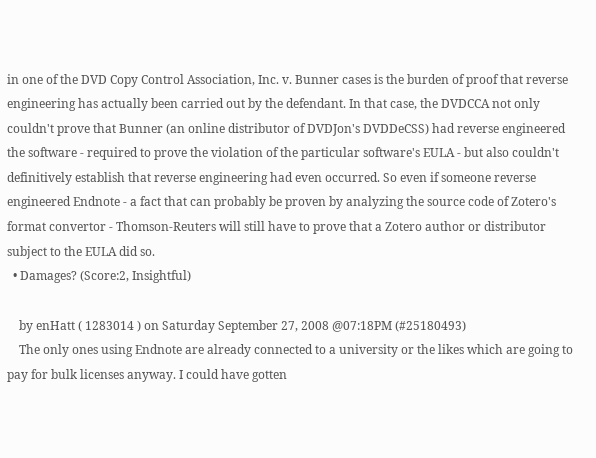in one of the DVD Copy Control Association, Inc. v. Bunner cases is the burden of proof that reverse engineering has actually been carried out by the defendant. In that case, the DVDCCA not only couldn't prove that Bunner (an online distributor of DVDJon's DVDDeCSS) had reverse engineered the software - required to prove the violation of the particular software's EULA - but also couldn't definitively establish that reverse engineering had even occurred. So even if someone reverse engineered Endnote - a fact that can probably be proven by analyzing the source code of Zotero's format convertor - Thomson-Reuters will still have to prove that a Zotero author or distributor subject to the EULA did so.
  • Damages? (Score:2, Insightful)

    by enHatt ( 1283014 ) on Saturday September 27, 2008 @07:18PM (#25180493)
    The only ones using Endnote are already connected to a university or the likes which are going to pay for bulk licenses anyway. I could have gotten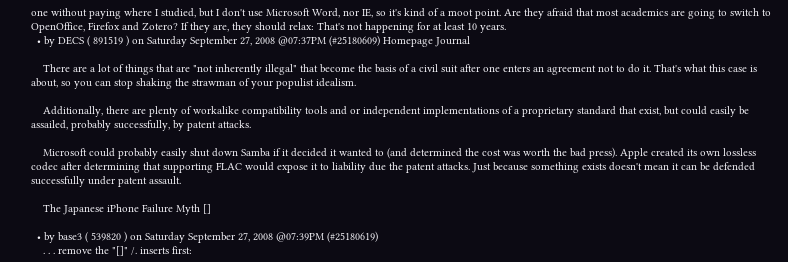one without paying where I studied, but I don't use Microsoft Word, nor IE, so it's kind of a moot point. Are they afraid that most academics are going to switch to OpenOffice, Firefox and Zotero? If they are, they should relax: That's not happening for at least 10 years.
  • by DECS ( 891519 ) on Saturday September 27, 2008 @07:37PM (#25180609) Homepage Journal

    There are a lot of things that are "not inherently illegal" that become the basis of a civil suit after one enters an agreement not to do it. That's what this case is about, so you can stop shaking the strawman of your populist idealism.

    Additionally, there are plenty of workalike compatibility tools and or independent implementations of a proprietary standard that exist, but could easily be assailed, probably successfully, by patent attacks.

    Microsoft could probably easily shut down Samba if it decided it wanted to (and determined the cost was worth the bad press). Apple created its own lossless codec after determining that supporting FLAC would expose it to liability due the patent attacks. Just because something exists doesn't mean it can be defended successfully under patent assault.

    The Japanese iPhone Failure Myth []

  • by base3 ( 539820 ) on Saturday September 27, 2008 @07:39PM (#25180619)
    . . . remove the "[]" /. inserts first: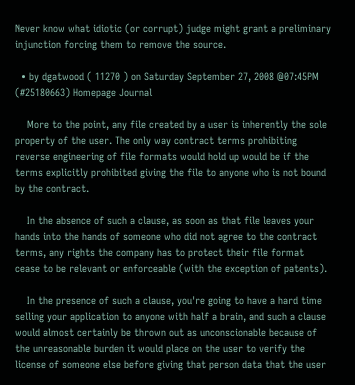Never know what idiotic (or corrupt) judge might grant a preliminary injunction forcing them to remove the source.

  • by dgatwood ( 11270 ) on Saturday September 27, 2008 @07:45PM (#25180663) Homepage Journal

    More to the point, any file created by a user is inherently the sole property of the user. The only way contract terms prohibiting reverse engineering of file formats would hold up would be if the terms explicitly prohibited giving the file to anyone who is not bound by the contract.

    In the absence of such a clause, as soon as that file leaves your hands into the hands of someone who did not agree to the contract terms, any rights the company has to protect their file format cease to be relevant or enforceable (with the exception of patents).

    In the presence of such a clause, you're going to have a hard time selling your application to anyone with half a brain, and such a clause would almost certainly be thrown out as unconscionable because of the unreasonable burden it would place on the user to verify the license of someone else before giving that person data that the user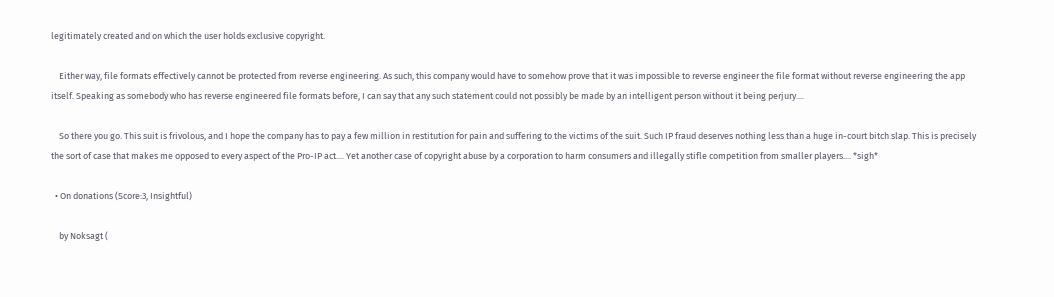legitimately created and on which the user holds exclusive copyright.

    Either way, file formats effectively cannot be protected from reverse engineering. As such, this company would have to somehow prove that it was impossible to reverse engineer the file format without reverse engineering the app itself. Speaking as somebody who has reverse engineered file formats before, I can say that any such statement could not possibly be made by an intelligent person without it being perjury....

    So there you go. This suit is frivolous, and I hope the company has to pay a few million in restitution for pain and suffering to the victims of the suit. Such IP fraud deserves nothing less than a huge in-court bitch slap. This is precisely the sort of case that makes me opposed to every aspect of the Pro-IP act.... Yet another case of copyright abuse by a corporation to harm consumers and illegally stifle competition from smaller players.... *sigh*

  • On donations (Score:3, Insightful)

    by Noksagt (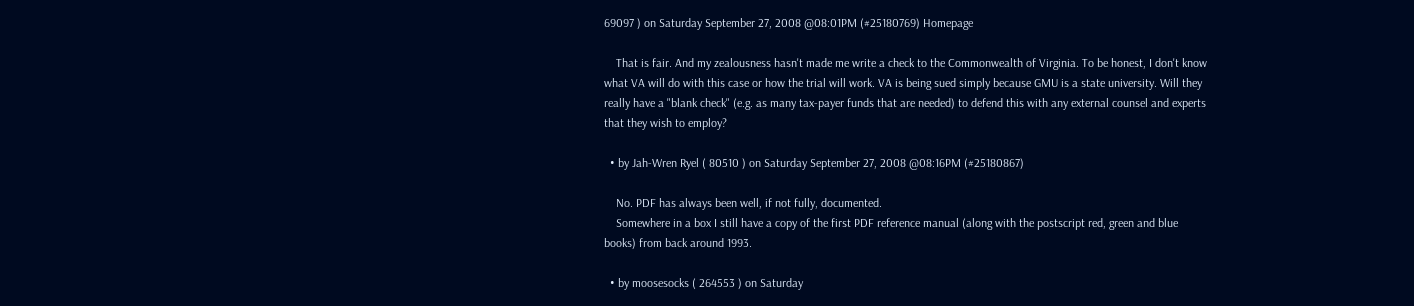69097 ) on Saturday September 27, 2008 @08:01PM (#25180769) Homepage

    That is fair. And my zealousness hasn't made me write a check to the Commonwealth of Virginia. To be honest, I don't know what VA will do with this case or how the trial will work. VA is being sued simply because GMU is a state university. Will they really have a "blank check" (e.g. as many tax-payer funds that are needed) to defend this with any external counsel and experts that they wish to employ?

  • by Jah-Wren Ryel ( 80510 ) on Saturday September 27, 2008 @08:16PM (#25180867)

    No. PDF has always been well, if not fully, documented.
    Somewhere in a box I still have a copy of the first PDF reference manual (along with the postscript red, green and blue books) from back around 1993.

  • by moosesocks ( 264553 ) on Saturday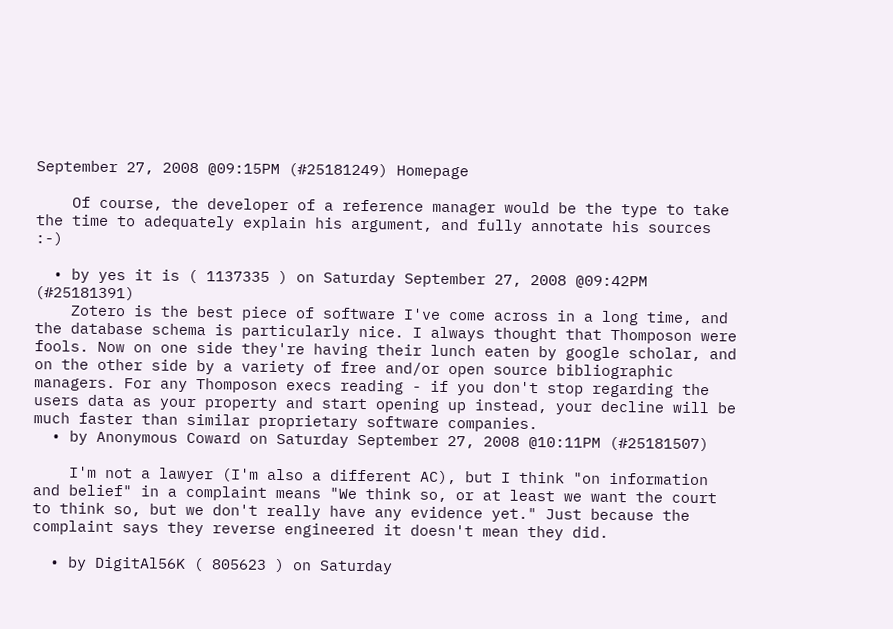September 27, 2008 @09:15PM (#25181249) Homepage

    Of course, the developer of a reference manager would be the type to take the time to adequately explain his argument, and fully annotate his sources :-)

  • by yes it is ( 1137335 ) on Saturday September 27, 2008 @09:42PM (#25181391)
    Zotero is the best piece of software I've come across in a long time, and the database schema is particularly nice. I always thought that Thomposon were fools. Now on one side they're having their lunch eaten by google scholar, and on the other side by a variety of free and/or open source bibliographic managers. For any Thomposon execs reading - if you don't stop regarding the users data as your property and start opening up instead, your decline will be much faster than similar proprietary software companies.
  • by Anonymous Coward on Saturday September 27, 2008 @10:11PM (#25181507)

    I'm not a lawyer (I'm also a different AC), but I think "on information and belief" in a complaint means "We think so, or at least we want the court to think so, but we don't really have any evidence yet." Just because the complaint says they reverse engineered it doesn't mean they did.

  • by DigitAl56K ( 805623 ) on Saturday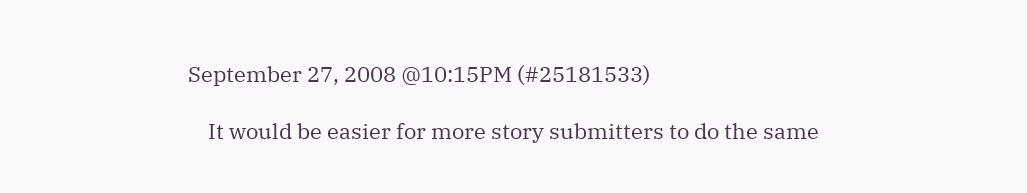September 27, 2008 @10:15PM (#25181533)

    It would be easier for more story submitters to do the same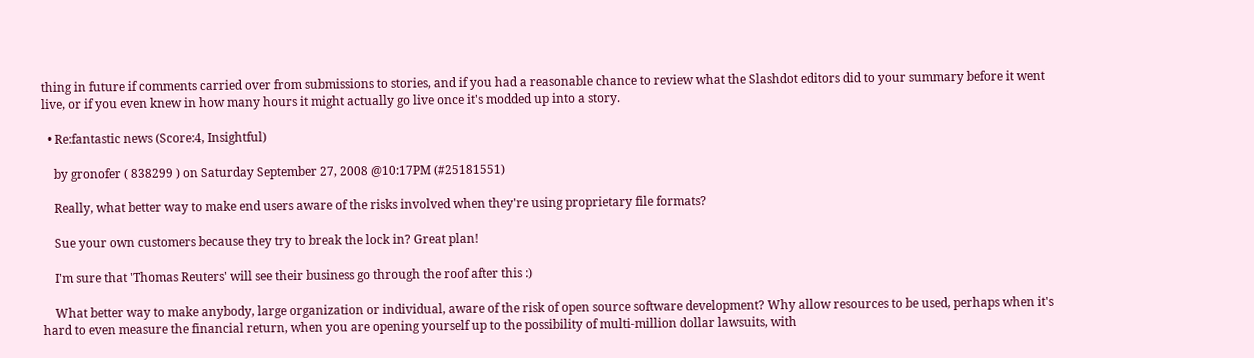thing in future if comments carried over from submissions to stories, and if you had a reasonable chance to review what the Slashdot editors did to your summary before it went live, or if you even knew in how many hours it might actually go live once it's modded up into a story.

  • Re:fantastic news (Score:4, Insightful)

    by gronofer ( 838299 ) on Saturday September 27, 2008 @10:17PM (#25181551)

    Really, what better way to make end users aware of the risks involved when they're using proprietary file formats?

    Sue your own customers because they try to break the lock in? Great plan!

    I'm sure that 'Thomas Reuters' will see their business go through the roof after this :)

    What better way to make anybody, large organization or individual, aware of the risk of open source software development? Why allow resources to be used, perhaps when it's hard to even measure the financial return, when you are opening yourself up to the possibility of multi-million dollar lawsuits, with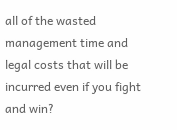all of the wasted management time and legal costs that will be incurred even if you fight and win?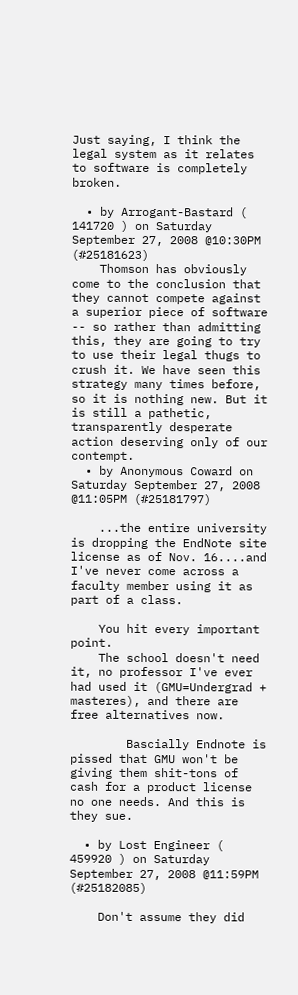Just saying, I think the legal system as it relates to software is completely broken.

  • by Arrogant-Bastard ( 141720 ) on Saturday September 27, 2008 @10:30PM (#25181623)
    Thomson has obviously come to the conclusion that they cannot compete against a superior piece of software -- so rather than admitting this, they are going to try to use their legal thugs to crush it. We have seen this strategy many times before, so it is nothing new. But it is still a pathetic, transparently desperate action deserving only of our contempt.
  • by Anonymous Coward on Saturday September 27, 2008 @11:05PM (#25181797)

    ...the entire university is dropping the EndNote site license as of Nov. 16....and I've never come across a faculty member using it as part of a class.

    You hit every important point.
    The school doesn't need it, no professor I've ever had used it (GMU=Undergrad + masteres), and there are free alternatives now.

        Bascially Endnote is pissed that GMU won't be giving them shit-tons of cash for a product license no one needs. And this is they sue.

  • by Lost Engineer ( 459920 ) on Saturday September 27, 2008 @11:59PM (#25182085)

    Don't assume they did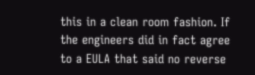this in a clean room fashion. If the engineers did in fact agree to a EULA that said no reverse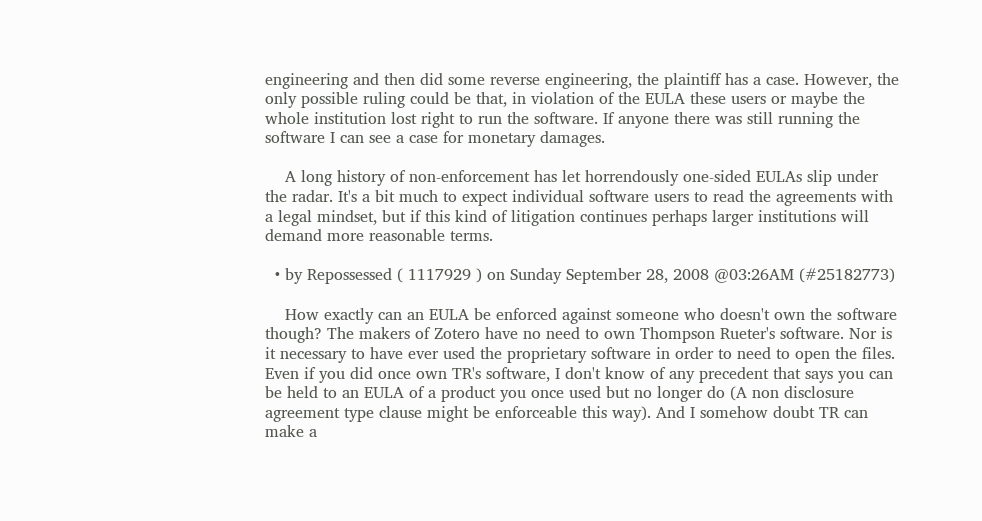engineering and then did some reverse engineering, the plaintiff has a case. However, the only possible ruling could be that, in violation of the EULA these users or maybe the whole institution lost right to run the software. If anyone there was still running the software I can see a case for monetary damages.

    A long history of non-enforcement has let horrendously one-sided EULAs slip under the radar. It's a bit much to expect individual software users to read the agreements with a legal mindset, but if this kind of litigation continues perhaps larger institutions will demand more reasonable terms.

  • by Repossessed ( 1117929 ) on Sunday September 28, 2008 @03:26AM (#25182773)

    How exactly can an EULA be enforced against someone who doesn't own the software though? The makers of Zotero have no need to own Thompson Rueter's software. Nor is it necessary to have ever used the proprietary software in order to need to open the files. Even if you did once own TR's software, I don't know of any precedent that says you can be held to an EULA of a product you once used but no longer do (A non disclosure agreement type clause might be enforceable this way). And I somehow doubt TR can make a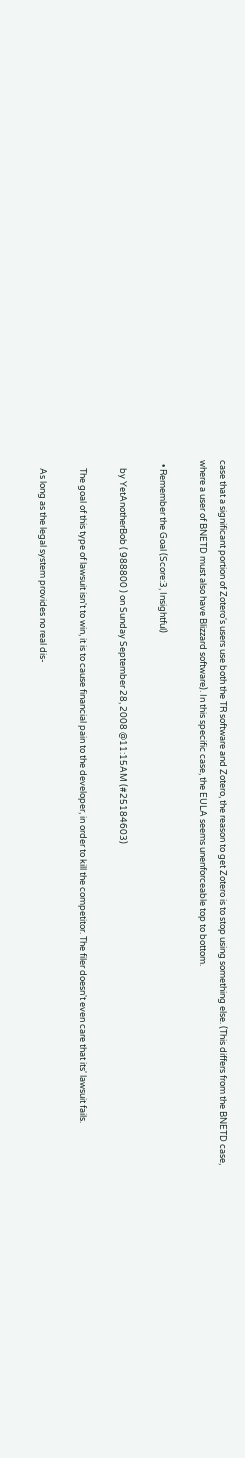case that a significant portion of Zotero's users use both the TR software and Zotero, the reason to get Zotero is to stop using something else. (This differs from the BNETD case, where a user of BNETD must also have Blizzard software). In this specific case, the EULA seems unenforceable top to bottom.

  • Remember the Goal (Score:3, Insightful)

    by YetAnotherBob ( 988800 ) on Sunday September 28, 2008 @11:15AM (#25184603)

    The goal of this type of lawsuit isn't to win, it is to cause financial pain to the developer, in order to kill the competitor. The filer doesn't even care that its' lawsuit fails.

    As long as the legal system provides no real dis-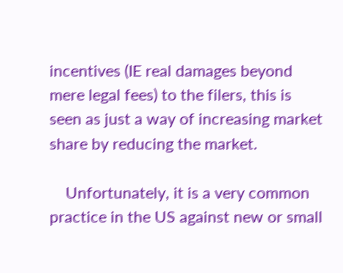incentives (IE real damages beyond mere legal fees) to the filers, this is seen as just a way of increasing market share by reducing the market.

    Unfortunately, it is a very common practice in the US against new or small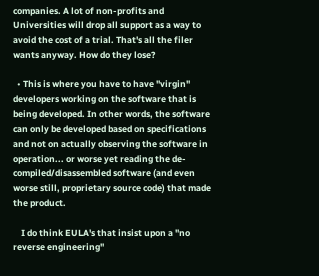companies. A lot of non-profits and Universities will drop all support as a way to avoid the cost of a trial. That's all the filer wants anyway. How do they lose?

  • This is where you have to have "virgin" developers working on the software that is being developed. In other words, the software can only be developed based on specifications and not on actually observing the software in operation... or worse yet reading the de-compiled/disassembled software (and even worse still, proprietary source code) that made the product.

    I do think EULA's that insist upon a "no reverse engineering"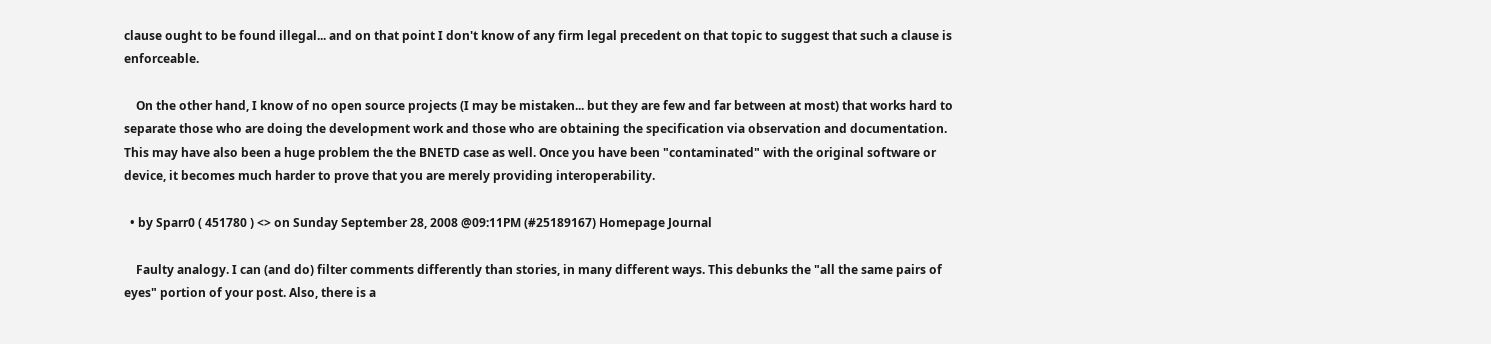clause ought to be found illegal... and on that point I don't know of any firm legal precedent on that topic to suggest that such a clause is enforceable.

    On the other hand, I know of no open source projects (I may be mistaken... but they are few and far between at most) that works hard to separate those who are doing the development work and those who are obtaining the specification via observation and documentation. This may have also been a huge problem the the BNETD case as well. Once you have been "contaminated" with the original software or device, it becomes much harder to prove that you are merely providing interoperability.

  • by Sparr0 ( 451780 ) <> on Sunday September 28, 2008 @09:11PM (#25189167) Homepage Journal

    Faulty analogy. I can (and do) filter comments differently than stories, in many different ways. This debunks the "all the same pairs of eyes" portion of your post. Also, there is a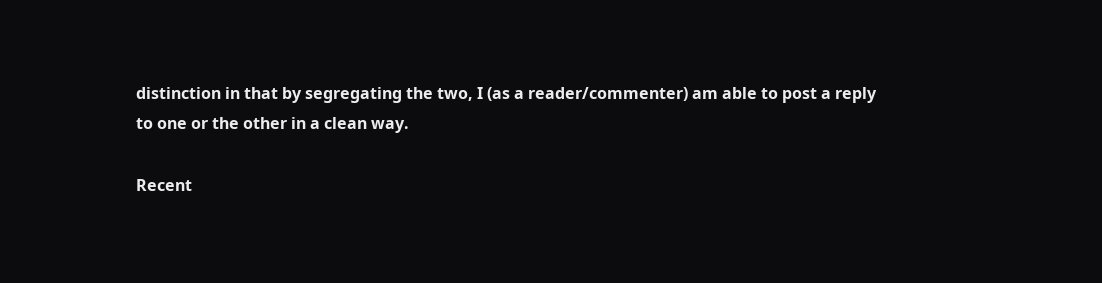distinction in that by segregating the two, I (as a reader/commenter) am able to post a reply to one or the other in a clean way.

Recent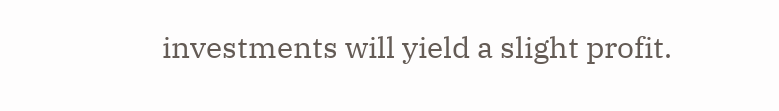investments will yield a slight profit.